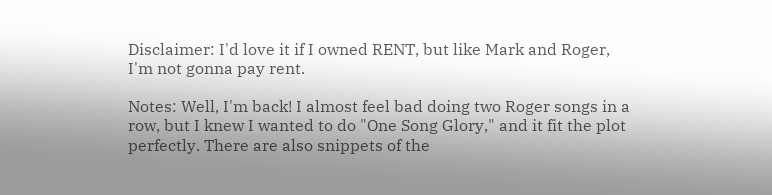Disclaimer: I'd love it if I owned RENT, but like Mark and Roger, I'm not gonna pay rent.

Notes: Well, I'm back! I almost feel bad doing two Roger songs in a row, but I knew I wanted to do "One Song Glory," and it fit the plot perfectly. There are also snippets of the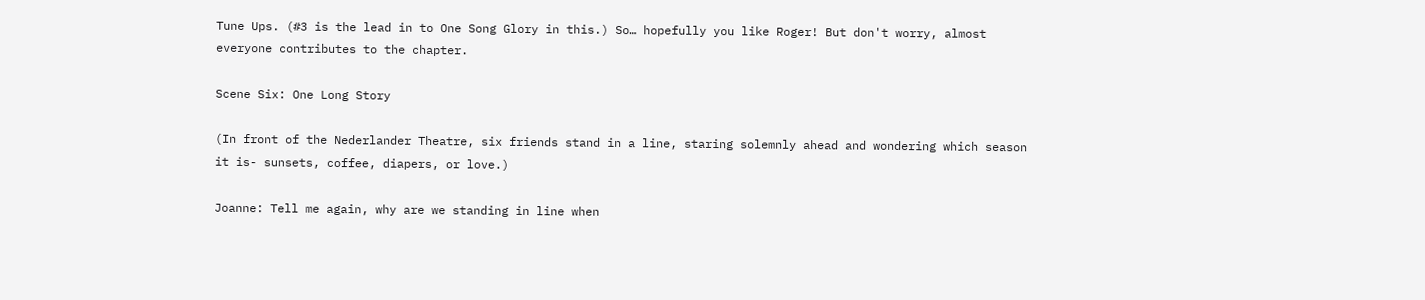Tune Ups. (#3 is the lead in to One Song Glory in this.) So… hopefully you like Roger! But don't worry, almost everyone contributes to the chapter.

Scene Six: One Long Story

(In front of the Nederlander Theatre, six friends stand in a line, staring solemnly ahead and wondering which season it is- sunsets, coffee, diapers, or love.)

Joanne: Tell me again, why are we standing in line when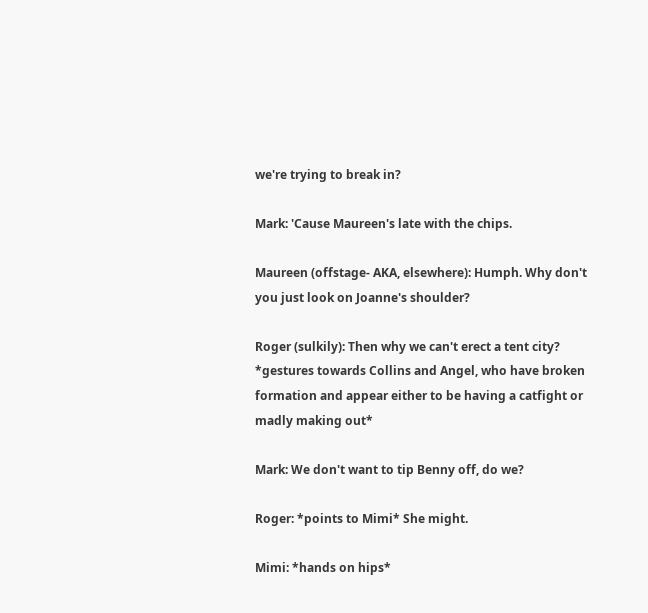we're trying to break in?

Mark: 'Cause Maureen's late with the chips.

Maureen (offstage- AKA, elsewhere): Humph. Why don't you just look on Joanne's shoulder?

Roger (sulkily): Then why we can't erect a tent city? *gestures towards Collins and Angel, who have broken formation and appear either to be having a catfight or madly making out*

Mark: We don't want to tip Benny off, do we?

Roger: *points to Mimi* She might.

Mimi: *hands on hips*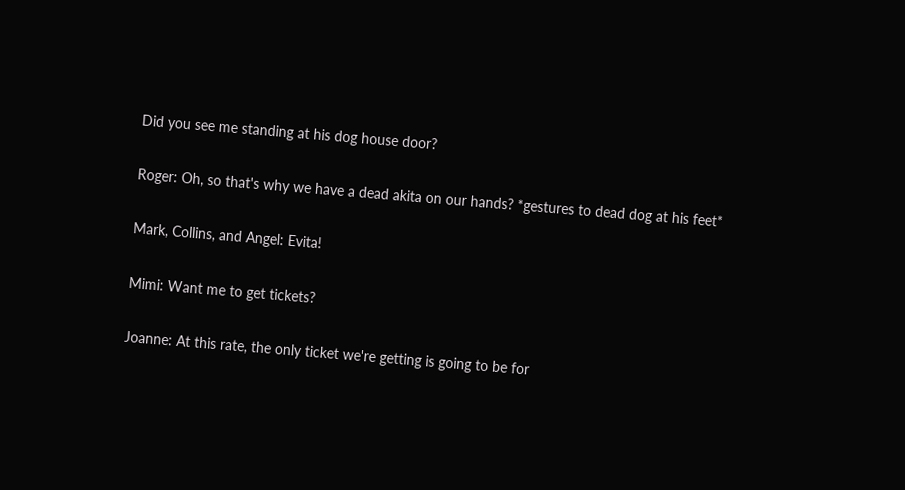Did you see me standing at his dog house door?

Roger: Oh, so that's why we have a dead akita on our hands? *gestures to dead dog at his feet*

Mark, Collins, and Angel: Evita!

Mimi: Want me to get tickets?

Joanne: At this rate, the only ticket we're getting is going to be for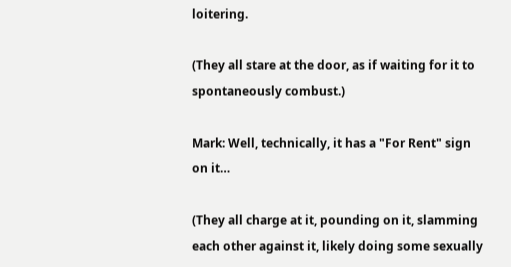loitering.

(They all stare at the door, as if waiting for it to spontaneously combust.)

Mark: Well, technically, it has a "For Rent" sign on it…

(They all charge at it, pounding on it, slamming each other against it, likely doing some sexually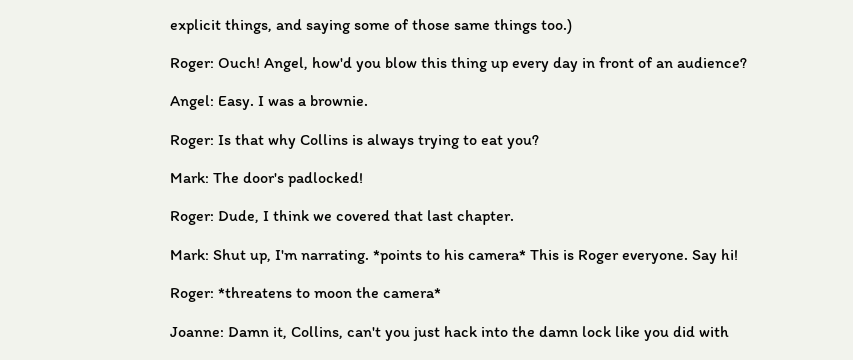explicit things, and saying some of those same things too.)

Roger: Ouch! Angel, how'd you blow this thing up every day in front of an audience?

Angel: Easy. I was a brownie.

Roger: Is that why Collins is always trying to eat you?

Mark: The door's padlocked!

Roger: Dude, I think we covered that last chapter.

Mark: Shut up, I'm narrating. *points to his camera* This is Roger everyone. Say hi!

Roger: *threatens to moon the camera*

Joanne: Damn it, Collins, can't you just hack into the damn lock like you did with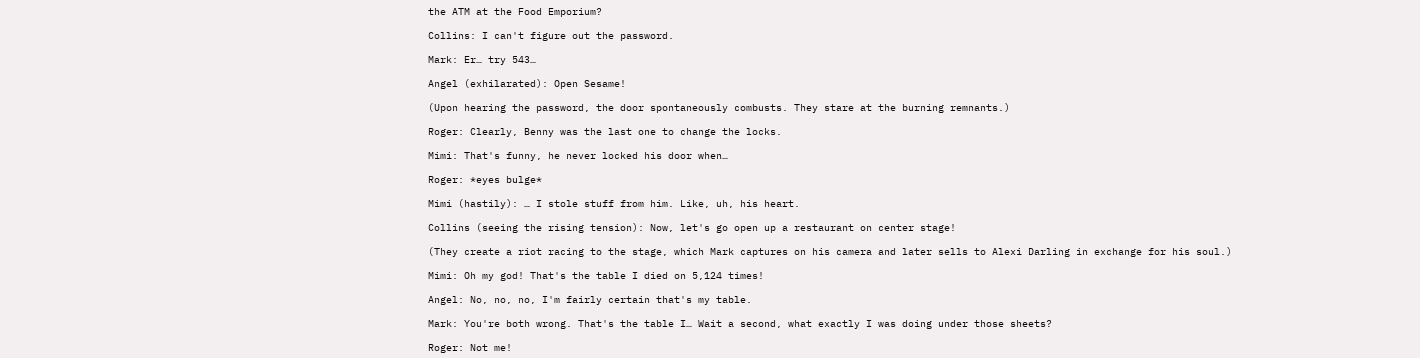the ATM at the Food Emporium?

Collins: I can't figure out the password.

Mark: Er… try 543…

Angel (exhilarated): Open Sesame!

(Upon hearing the password, the door spontaneously combusts. They stare at the burning remnants.)

Roger: Clearly, Benny was the last one to change the locks.

Mimi: That's funny, he never locked his door when…

Roger: *eyes bulge*

Mimi (hastily): … I stole stuff from him. Like, uh, his heart.

Collins (seeing the rising tension): Now, let's go open up a restaurant on center stage!

(They create a riot racing to the stage, which Mark captures on his camera and later sells to Alexi Darling in exchange for his soul.)

Mimi: Oh my god! That's the table I died on 5,124 times!

Angel: No, no, no, I'm fairly certain that's my table.

Mark: You're both wrong. That's the table I… Wait a second, what exactly I was doing under those sheets?

Roger: Not me!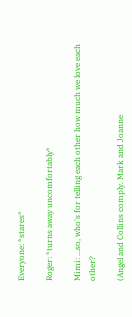Everyone: *stares*

Roger: *turns away uncomfortably*

Mimi: …so, who's for telling each other how much we love each other?

(Angel and Collins comply. Mark and Joanne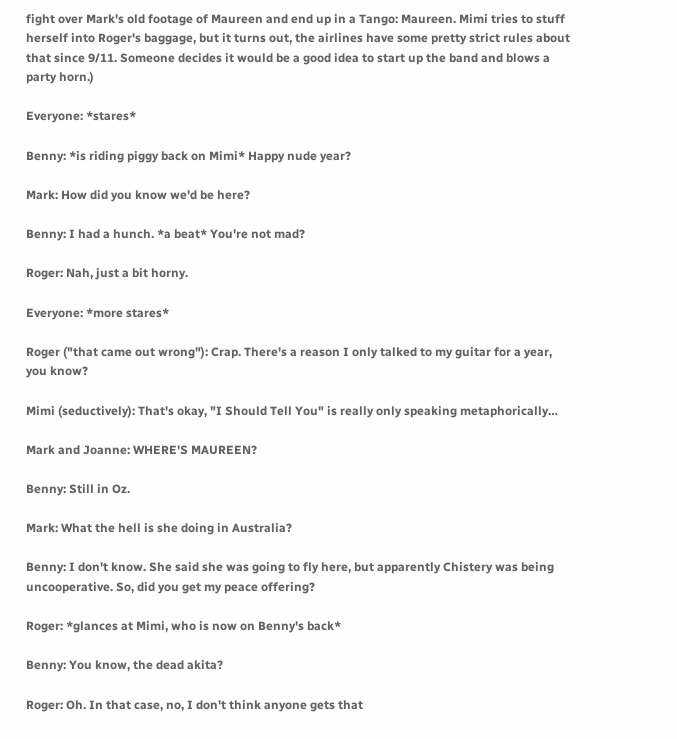fight over Mark's old footage of Maureen and end up in a Tango: Maureen. Mimi tries to stuff herself into Roger's baggage, but it turns out, the airlines have some pretty strict rules about that since 9/11. Someone decides it would be a good idea to start up the band and blows a party horn.)

Everyone: *stares*

Benny: *is riding piggy back on Mimi* Happy nude year?

Mark: How did you know we'd be here?

Benny: I had a hunch. *a beat* You're not mad?

Roger: Nah, just a bit horny.

Everyone: *more stares*

Roger ("that came out wrong"): Crap. There's a reason I only talked to my guitar for a year, you know?

Mimi (seductively): That's okay, "I Should Tell You" is really only speaking metaphorically…

Mark and Joanne: WHERE'S MAUREEN?

Benny: Still in Oz.

Mark: What the hell is she doing in Australia?

Benny: I don't know. She said she was going to fly here, but apparently Chistery was being uncooperative. So, did you get my peace offering?

Roger: *glances at Mimi, who is now on Benny's back*

Benny: You know, the dead akita?

Roger: Oh. In that case, no, I don't think anyone gets that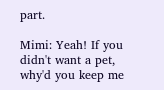part.

Mimi: Yeah! If you didn't want a pet, why'd you keep me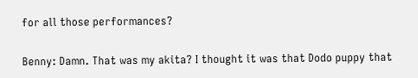for all those performances?

Benny: Damn. That was my akita? I thought it was that Dodo puppy that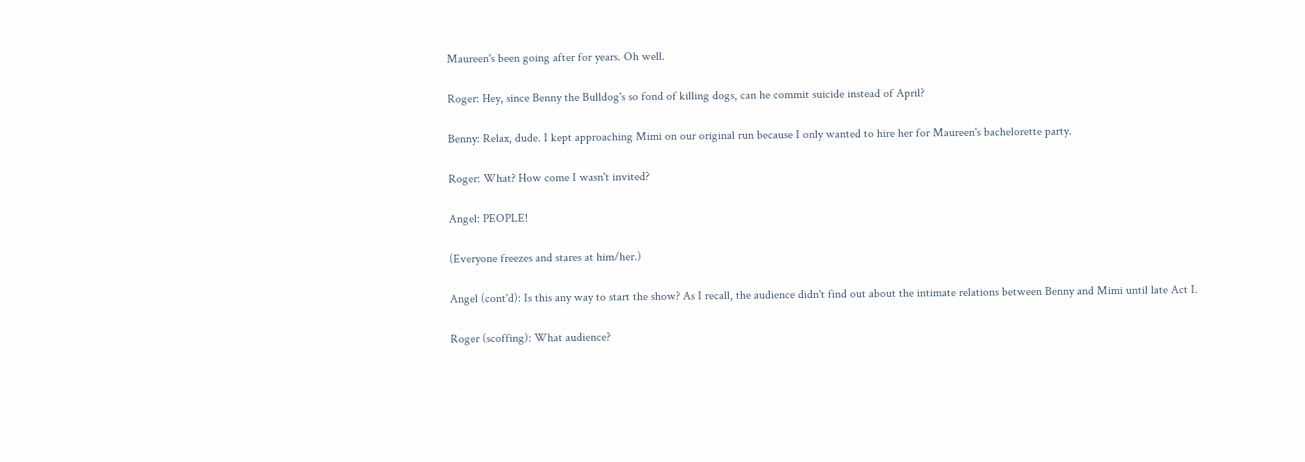Maureen's been going after for years. Oh well.

Roger: Hey, since Benny the Bulldog's so fond of killing dogs, can he commit suicide instead of April?

Benny: Relax, dude. I kept approaching Mimi on our original run because I only wanted to hire her for Maureen's bachelorette party.

Roger: What? How come I wasn't invited?

Angel: PEOPLE!

(Everyone freezes and stares at him/her.)

Angel (cont'd): Is this any way to start the show? As I recall, the audience didn't find out about the intimate relations between Benny and Mimi until late Act I.

Roger (scoffing): What audience?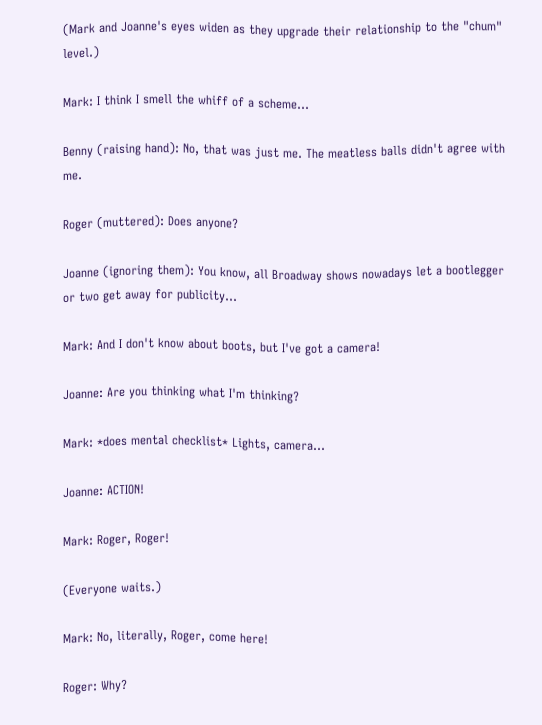(Mark and Joanne's eyes widen as they upgrade their relationship to the "chum" level.)

Mark: I think I smell the whiff of a scheme…

Benny (raising hand): No, that was just me. The meatless balls didn't agree with me.

Roger (muttered): Does anyone?

Joanne (ignoring them): You know, all Broadway shows nowadays let a bootlegger or two get away for publicity…

Mark: And I don't know about boots, but I've got a camera!

Joanne: Are you thinking what I'm thinking?

Mark: *does mental checklist* Lights, camera…

Joanne: ACTION!

Mark: Roger, Roger!

(Everyone waits.)

Mark: No, literally, Roger, come here!

Roger: Why?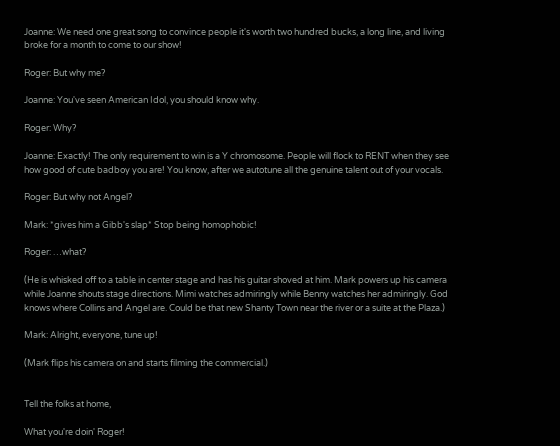Joanne: We need one great song to convince people it's worth two hundred bucks, a long line, and living broke for a month to come to our show!

Roger: But why me?

Joanne: You've seen American Idol, you should know why.

Roger: Why?

Joanne: Exactly! The only requirement to win is a Y chromosome. People will flock to RENT when they see how good of cute badboy you are! You know, after we autotune all the genuine talent out of your vocals.

Roger: But why not Angel?

Mark: *gives him a Gibb's slap* Stop being homophobic!

Roger: …what?

(He is whisked off to a table in center stage and has his guitar shoved at him. Mark powers up his camera while Joanne shouts stage directions. Mimi watches admiringly while Benny watches her admiringly. God knows where Collins and Angel are. Could be that new Shanty Town near the river or a suite at the Plaza.)

Mark: Alright, everyone, tune up!

(Mark flips his camera on and starts filming the commercial.)


Tell the folks at home,

What you're doin' Roger!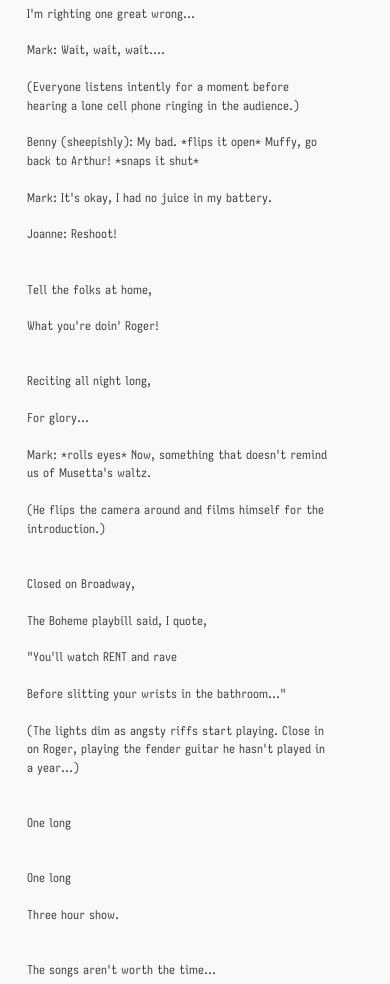I'm righting one great wrong…

Mark: Wait, wait, wait….

(Everyone listens intently for a moment before hearing a lone cell phone ringing in the audience.)

Benny (sheepishly): My bad. *flips it open* Muffy, go back to Arthur! *snaps it shut*

Mark: It's okay, I had no juice in my battery.

Joanne: Reshoot!


Tell the folks at home,

What you're doin' Roger!


Reciting all night long,

For glory…

Mark: *rolls eyes* Now, something that doesn't remind us of Musetta's waltz.

(He flips the camera around and films himself for the introduction.)


Closed on Broadway,

The Boheme playbill said, I quote,

"You'll watch RENT and rave

Before slitting your wrists in the bathroom…"

(The lights dim as angsty riffs start playing. Close in on Roger, playing the fender guitar he hasn't played in a year…)


One long


One long

Three hour show.


The songs aren't worth the time…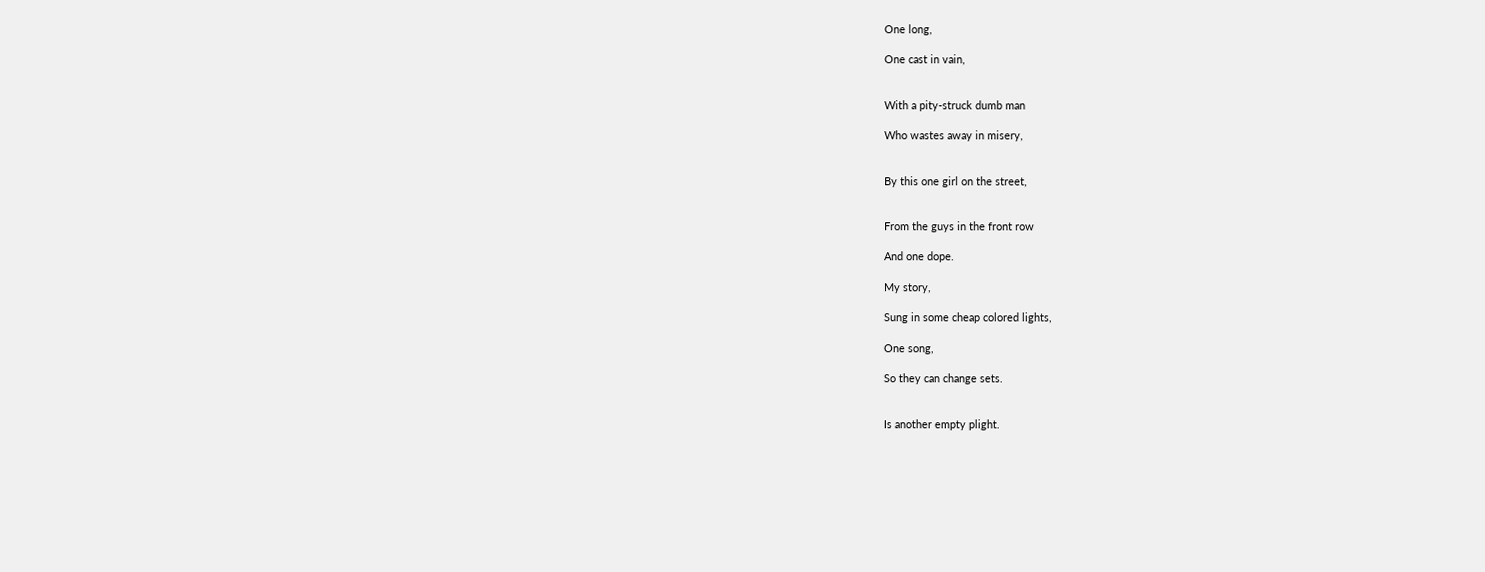One long,

One cast in vain,


With a pity-struck dumb man

Who wastes away in misery,


By this one girl on the street,


From the guys in the front row

And one dope.

My story,

Sung in some cheap colored lights,

One song,

So they can change sets.


Is another empty plight.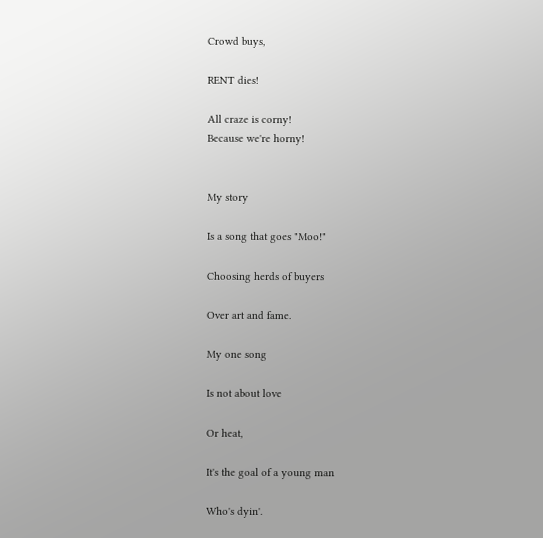Crowd buys,

RENT dies!

All craze is corny!
Because we're horny!


My story

Is a song that goes "Moo!"

Choosing herds of buyers

Over art and fame.

My one song

Is not about love

Or heat,

It's the goal of a young man

Who's dyin'.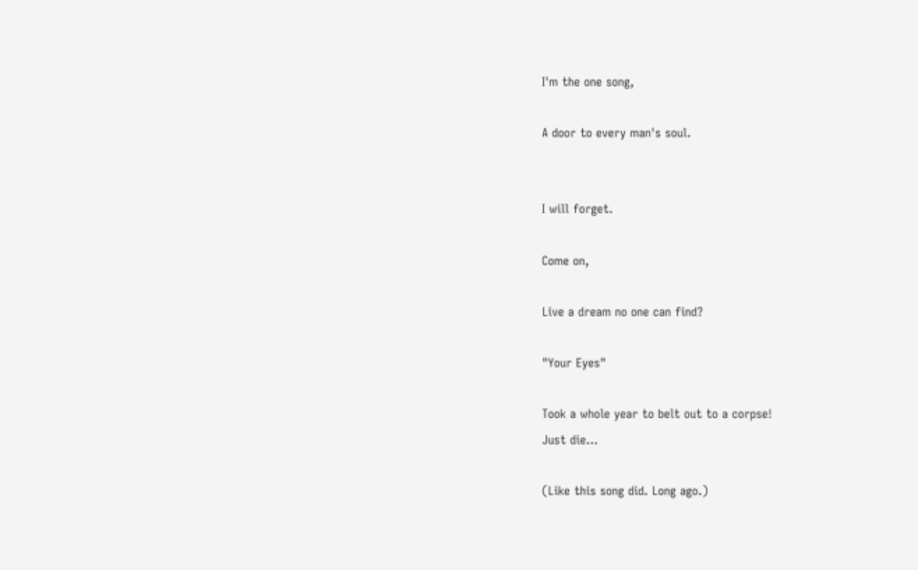I'm the one song,

A door to every man's soul.


I will forget.

Come on,

Live a dream no one can find?

"Your Eyes"

Took a whole year to belt out to a corpse!
Just die…

(Like this song did. Long ago.)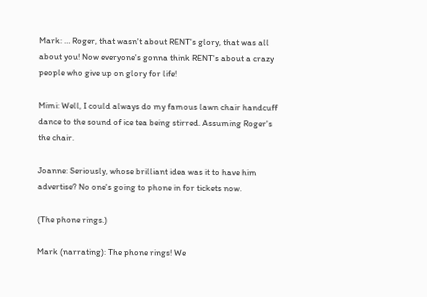Mark: … Roger, that wasn't about RENT's glory, that was all about you! Now everyone's gonna think RENT's about a crazy people who give up on glory for life!

Mimi: Well, I could always do my famous lawn chair handcuff dance to the sound of ice tea being stirred. Assuming Roger's the chair.

Joanne: Seriously, whose brilliant idea was it to have him advertise? No one's going to phone in for tickets now.

(The phone rings.)

Mark (narrating): The phone rings! We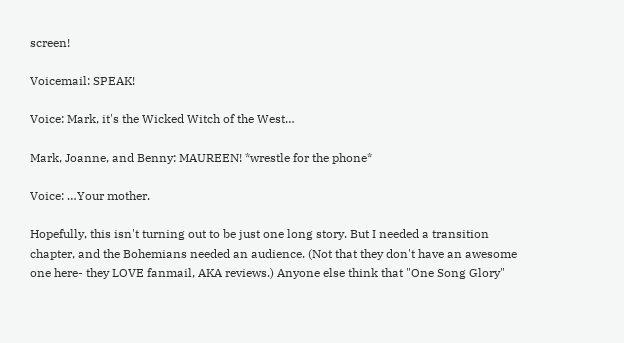screen!

Voicemail: SPEAK!

Voice: Mark, it's the Wicked Witch of the West…

Mark, Joanne, and Benny: MAUREEN! *wrestle for the phone*

Voice: …Your mother.

Hopefully, this isn't turning out to be just one long story. But I needed a transition chapter, and the Bohemians needed an audience. (Not that they don't have an awesome one here- they LOVE fanmail, AKA reviews.) Anyone else think that "One Song Glory"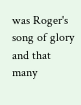was Roger's song of glory and that many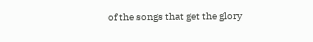of the songs that get the glory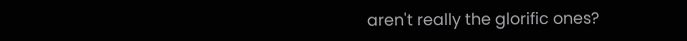aren't really the glorific ones?